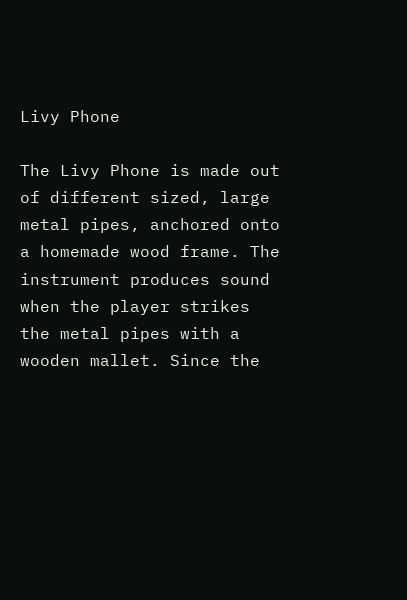Livy Phone

The Livy Phone is made out of different sized, large metal pipes, anchored onto a homemade wood frame. The instrument produces sound when the player strikes the metal pipes with a wooden mallet. Since the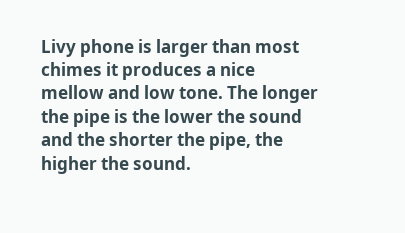Livy phone is larger than most chimes it produces a nice mellow and low tone. The longer the pipe is the lower the sound and the shorter the pipe, the higher the sound.